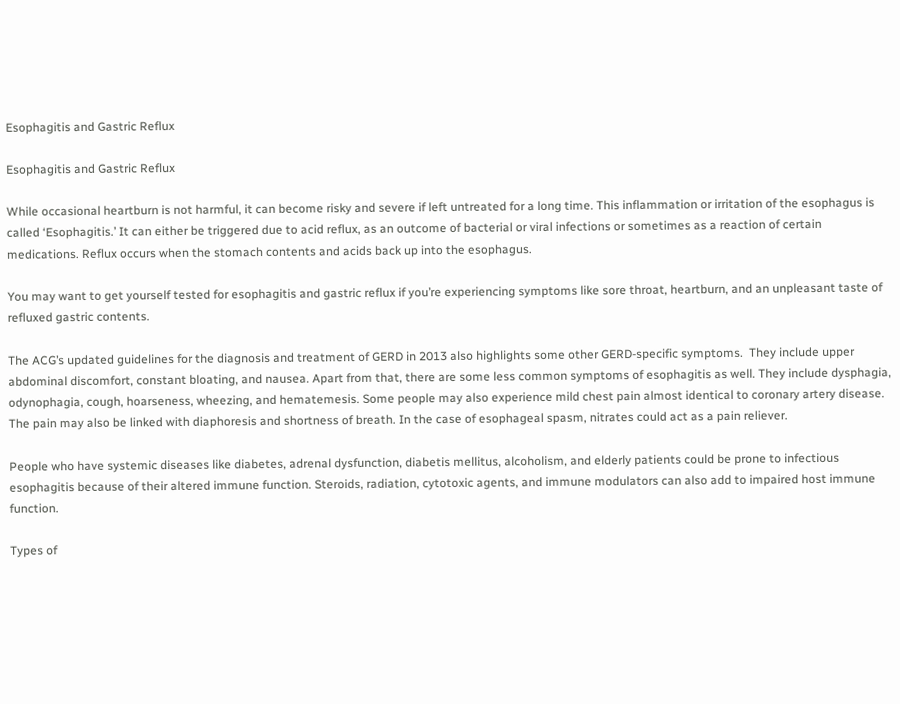Esophagitis and Gastric Reflux

Esophagitis and Gastric Reflux

While occasional heartburn is not harmful, it can become risky and severe if left untreated for a long time. This inflammation or irritation of the esophagus is called ‘Esophagitis.’ It can either be triggered due to acid reflux, as an outcome of bacterial or viral infections or sometimes as a reaction of certain medications. Reflux occurs when the stomach contents and acids back up into the esophagus.

You may want to get yourself tested for esophagitis and gastric reflux if you’re experiencing symptoms like sore throat, heartburn, and an unpleasant taste of refluxed gastric contents.

The ACG’s updated guidelines for the diagnosis and treatment of GERD in 2013 also highlights some other GERD-specific symptoms.  They include upper abdominal discomfort, constant bloating, and nausea. Apart from that, there are some less common symptoms of esophagitis as well. They include dysphagia, odynophagia, cough, hoarseness, wheezing, and hematemesis. Some people may also experience mild chest pain almost identical to coronary artery disease. The pain may also be linked with diaphoresis and shortness of breath. In the case of esophageal spasm, nitrates could act as a pain reliever.

People who have systemic diseases like diabetes, adrenal dysfunction, diabetis mellitus, alcoholism, and elderly patients could be prone to infectious esophagitis because of their altered immune function. Steroids, radiation, cytotoxic agents, and immune modulators can also add to impaired host immune function.

Types of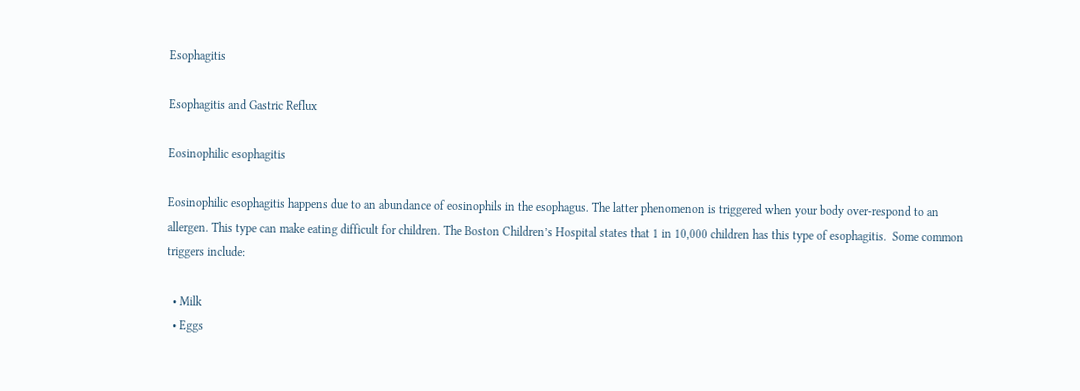Esophagitis

Esophagitis and Gastric Reflux

Eosinophilic esophagitis

Eosinophilic esophagitis happens due to an abundance of eosinophils in the esophagus. The latter phenomenon is triggered when your body over-respond to an allergen. This type can make eating difficult for children. The Boston Children’s Hospital states that 1 in 10,000 children has this type of esophagitis.  Some common triggers include:

  • Milk
  • Eggs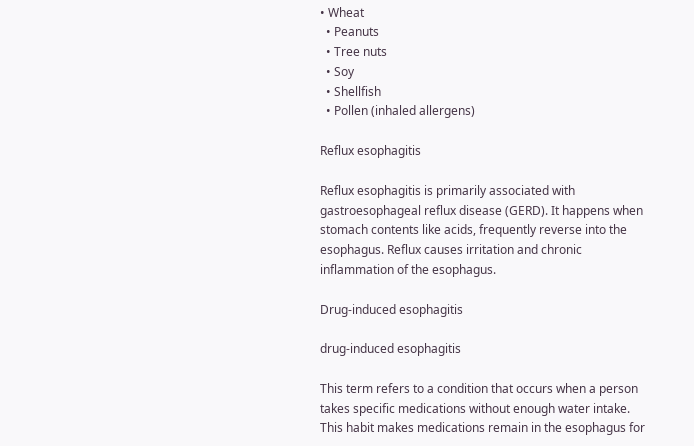• Wheat
  • Peanuts
  • Tree nuts
  • Soy
  • Shellfish
  • Pollen (inhaled allergens)

Reflux esophagitis

Reflux esophagitis is primarily associated with gastroesophageal reflux disease (GERD). It happens when stomach contents like acids, frequently reverse into the esophagus. Reflux causes irritation and chronic inflammation of the esophagus.

Drug-induced esophagitis

drug-induced esophagitis

This term refers to a condition that occurs when a person takes specific medications without enough water intake. This habit makes medications remain in the esophagus for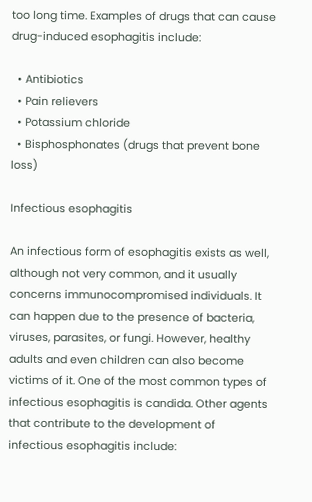too long time. Examples of drugs that can cause drug-induced esophagitis include:

  • Antibiotics
  • Pain relievers
  • Potassium chloride
  • Bisphosphonates (drugs that prevent bone loss)

Infectious esophagitis

An infectious form of esophagitis exists as well, although not very common, and it usually concerns immunocompromised individuals. It can happen due to the presence of bacteria, viruses, parasites, or fungi. However, healthy adults and even children can also become victims of it. One of the most common types of infectious esophagitis is candida. Other agents that contribute to the development of infectious esophagitis include: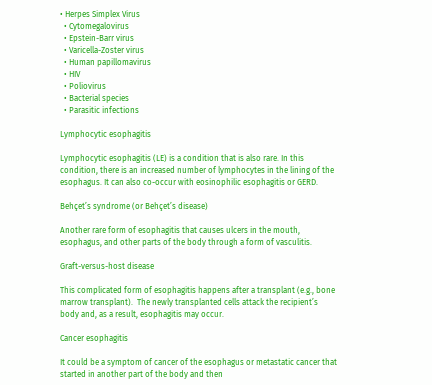• Herpes Simplex Virus
  • Cytomegalovirus
  • Epstein-Barr virus
  • Varicella-Zoster virus
  • Human papillomavirus
  • HIV
  • Poliovirus
  • Bacterial species
  • Parasitic infections

Lymphocytic esophagitis

Lymphocytic esophagitis (LE) is a condition that is also rare. In this condition, there is an increased number of lymphocytes in the lining of the esophagus. It can also co-occur with eosinophilic esophagitis or GERD.

Behçet’s syndrome (or Behçet’s disease)

Another rare form of esophagitis that causes ulcers in the mouth, esophagus, and other parts of the body through a form of vasculitis.

Graft-versus-host disease

This complicated form of esophagitis happens after a transplant (e.g., bone marrow transplant).  The newly transplanted cells attack the recipient’s body and, as a result, esophagitis may occur.

Cancer esophagitis

It could be a symptom of cancer of the esophagus or metastatic cancer that started in another part of the body and then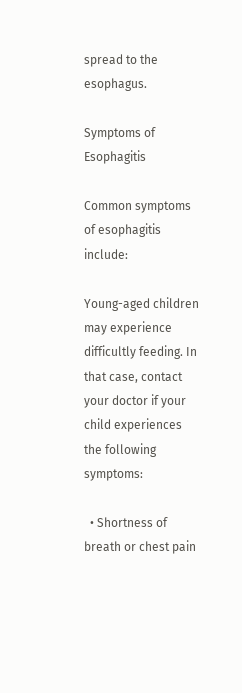spread to the esophagus.

Symptoms of Esophagitis

Common symptoms of esophagitis include:

Young-aged children may experience difficultly feeding. In that case, contact your doctor if your child experiences the following symptoms:

  • Shortness of breath or chest pain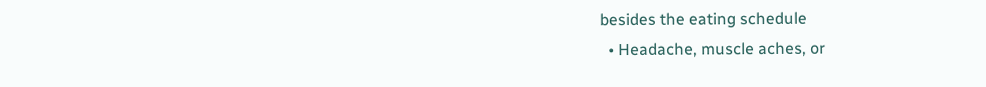besides the eating schedule
  • Headache, muscle aches, or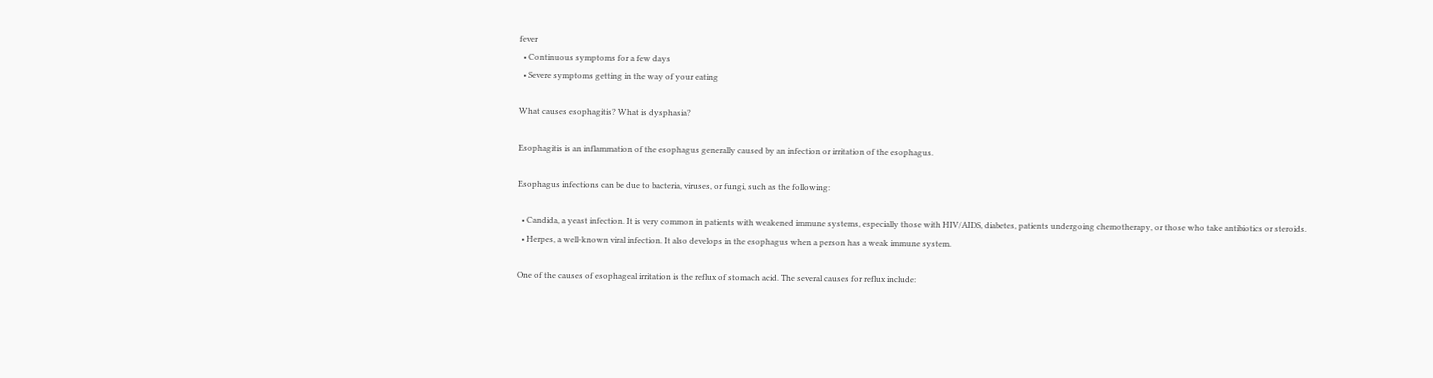fever
  • Continuous symptoms for a few days
  • Severe symptoms getting in the way of your eating

What causes esophagitis? What is dysphasia?

Esophagitis is an inflammation of the esophagus generally caused by an infection or irritation of the esophagus.

Esophagus infections can be due to bacteria, viruses, or fungi, such as the following:

  • Candida, a yeast infection. It is very common in patients with weakened immune systems, especially those with HIV/AIDS, diabetes, patients undergoing chemotherapy, or those who take antibiotics or steroids.
  • Herpes, a well-known viral infection. It also develops in the esophagus when a person has a weak immune system.

One of the causes of esophageal irritation is the reflux of stomach acid. The several causes for reflux include: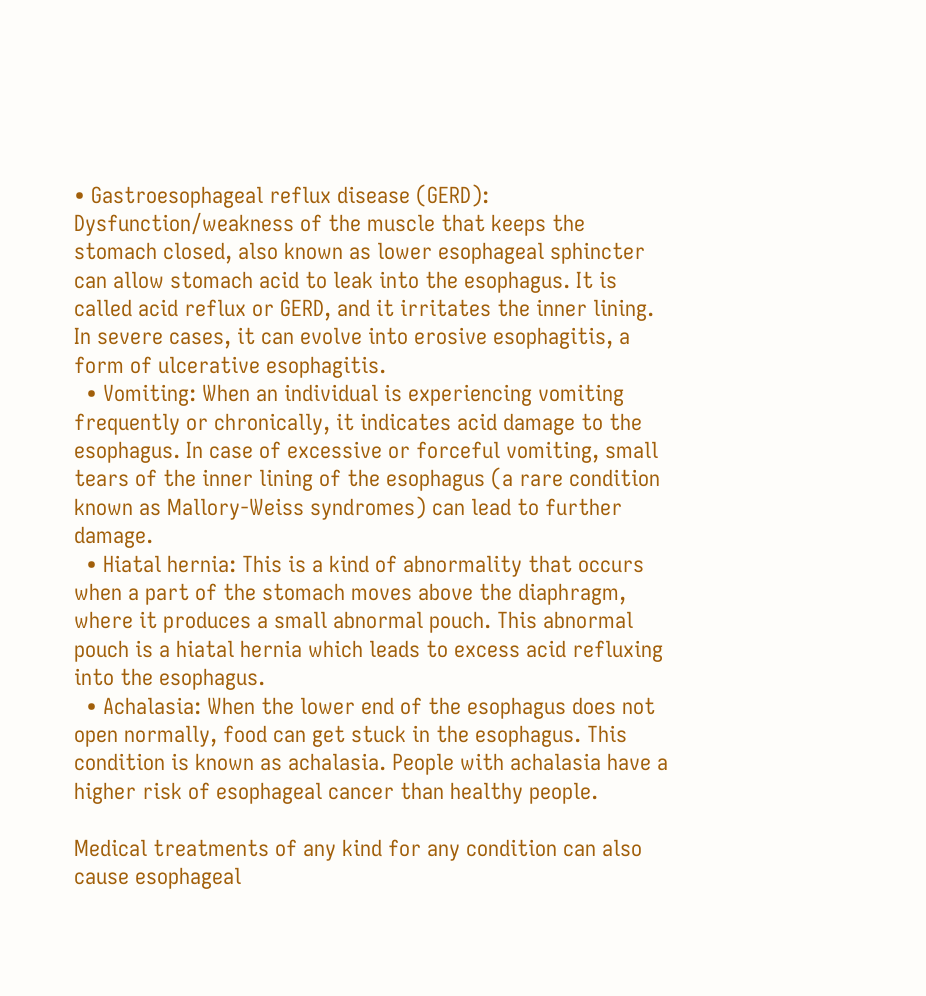• Gastroesophageal reflux disease (GERD):  Dysfunction/weakness of the muscle that keeps the stomach closed, also known as lower esophageal sphincter can allow stomach acid to leak into the esophagus. It is called acid reflux or GERD, and it irritates the inner lining. In severe cases, it can evolve into erosive esophagitis, a form of ulcerative esophagitis.
  • Vomiting: When an individual is experiencing vomiting frequently or chronically, it indicates acid damage to the esophagus. In case of excessive or forceful vomiting, small tears of the inner lining of the esophagus (a rare condition known as Mallory-Weiss syndromes) can lead to further damage.
  • Hiatal hernia: This is a kind of abnormality that occurs when a part of the stomach moves above the diaphragm, where it produces a small abnormal pouch. This abnormal pouch is a hiatal hernia which leads to excess acid refluxing into the esophagus.
  • Achalasia: When the lower end of the esophagus does not open normally, food can get stuck in the esophagus. This condition is known as achalasia. People with achalasia have a higher risk of esophageal cancer than healthy people.

Medical treatments of any kind for any condition can also cause esophageal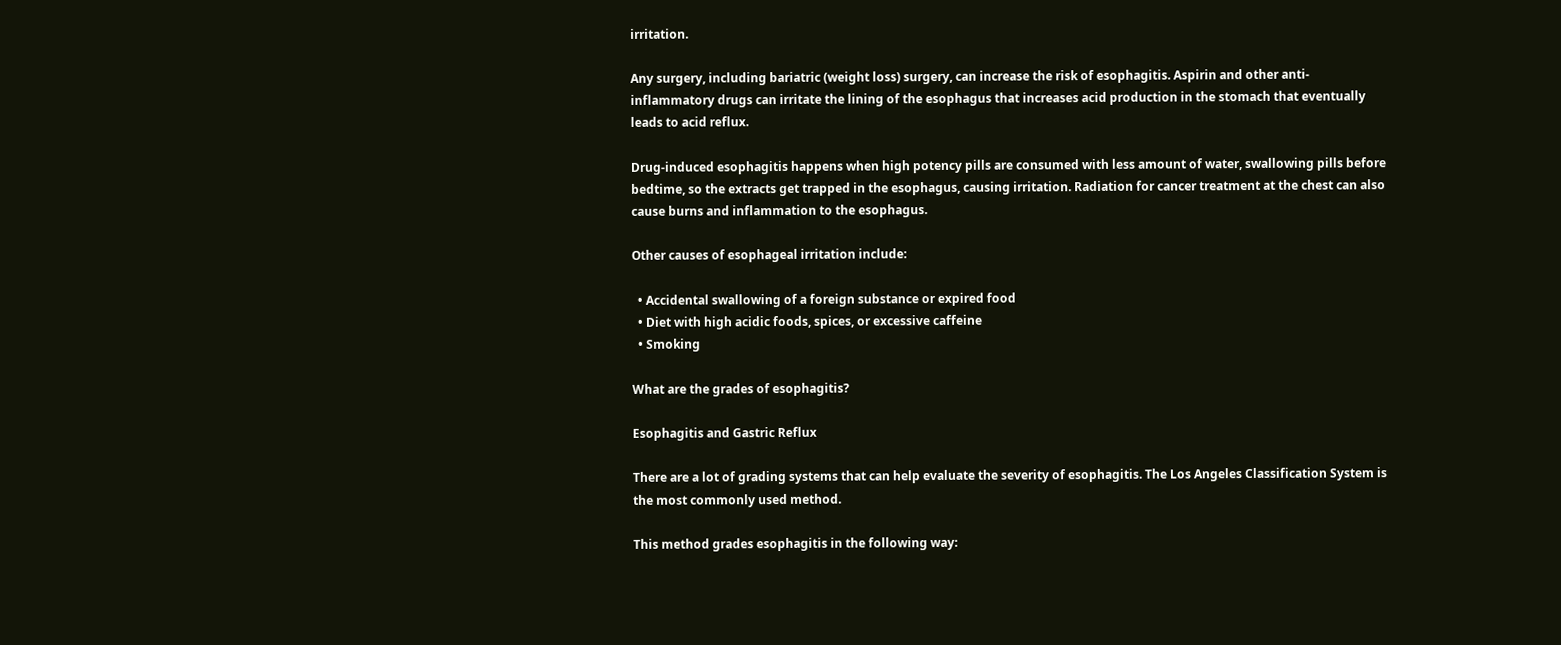irritation.

Any surgery, including bariatric (weight loss) surgery, can increase the risk of esophagitis. Aspirin and other anti-inflammatory drugs can irritate the lining of the esophagus that increases acid production in the stomach that eventually leads to acid reflux.

Drug-induced esophagitis happens when high potency pills are consumed with less amount of water, swallowing pills before bedtime, so the extracts get trapped in the esophagus, causing irritation. Radiation for cancer treatment at the chest can also cause burns and inflammation to the esophagus.

Other causes of esophageal irritation include:

  • Accidental swallowing of a foreign substance or expired food
  • Diet with high acidic foods, spices, or excessive caffeine
  • Smoking

What are the grades of esophagitis?

Esophagitis and Gastric Reflux

There are a lot of grading systems that can help evaluate the severity of esophagitis. The Los Angeles Classification System is the most commonly used method.

This method grades esophagitis in the following way: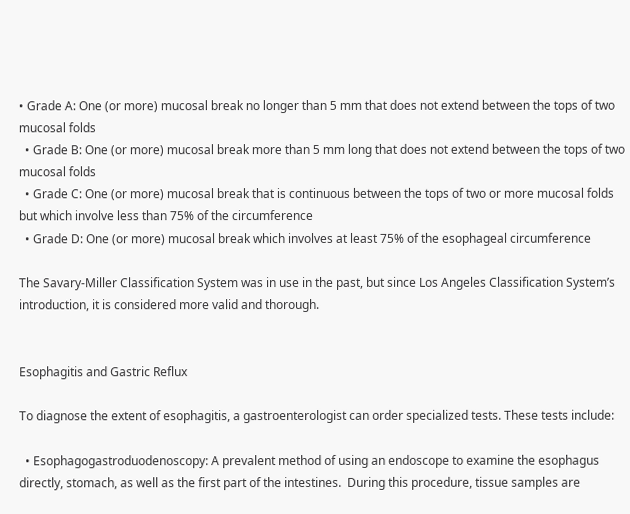• Grade A: One (or more) mucosal break no longer than 5 mm that does not extend between the tops of two mucosal folds
  • Grade B: One (or more) mucosal break more than 5 mm long that does not extend between the tops of two mucosal folds
  • Grade C: One (or more) mucosal break that is continuous between the tops of two or more mucosal folds but which involve less than 75% of the circumference
  • Grade D: One (or more) mucosal break which involves at least 75% of the esophageal circumference

The Savary-Miller Classification System was in use in the past, but since Los Angeles Classification System’s introduction, it is considered more valid and thorough.


Esophagitis and Gastric Reflux

To diagnose the extent of esophagitis, a gastroenterologist can order specialized tests. These tests include:

  • Esophagogastroduodenoscopy: A prevalent method of using an endoscope to examine the esophagus directly, stomach, as well as the first part of the intestines.  During this procedure, tissue samples are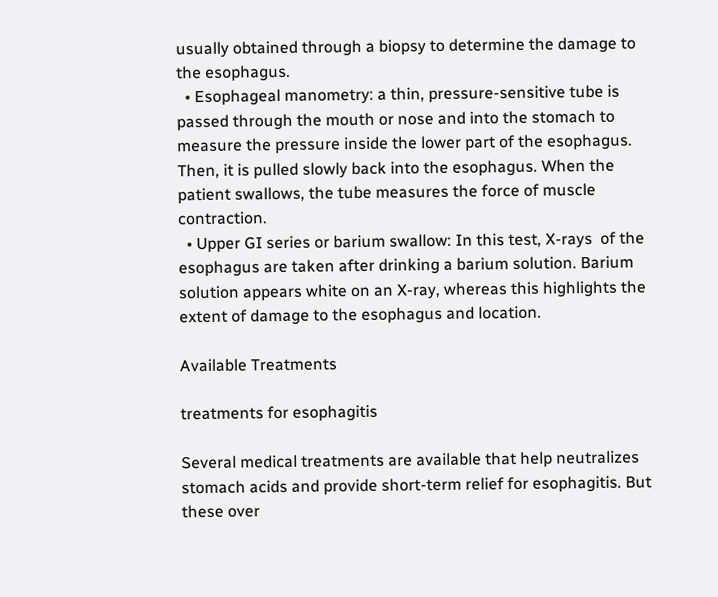usually obtained through a biopsy to determine the damage to the esophagus.
  • Esophageal manometry: a thin, pressure-sensitive tube is passed through the mouth or nose and into the stomach to measure the pressure inside the lower part of the esophagus. Then, it is pulled slowly back into the esophagus. When the patient swallows, the tube measures the force of muscle contraction.
  • Upper GI series or barium swallow: In this test, X-rays  of the esophagus are taken after drinking a barium solution. Barium solution appears white on an X-ray, whereas this highlights the extent of damage to the esophagus and location.

Available Treatments

treatments for esophagitis

Several medical treatments are available that help neutralizes stomach acids and provide short-term relief for esophagitis. But these over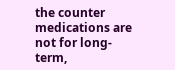the counter medications are not for long-term,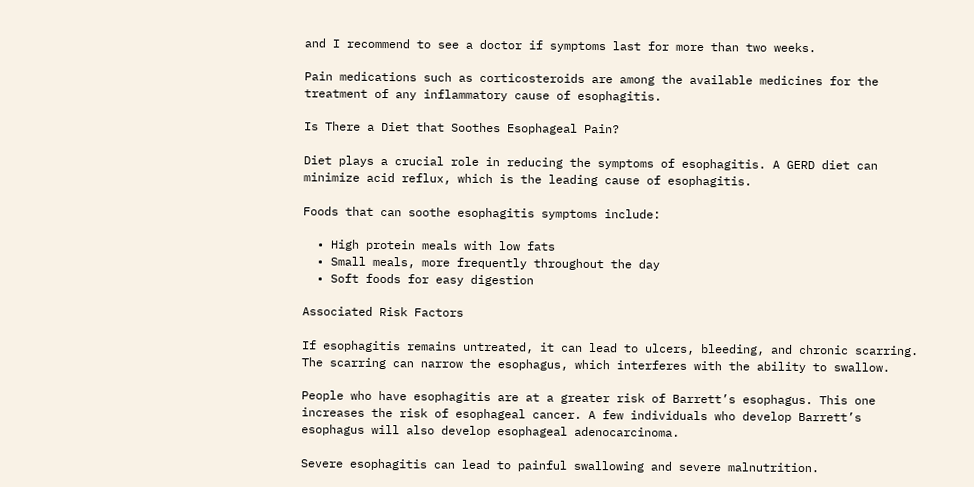and I recommend to see a doctor if symptoms last for more than two weeks.

Pain medications such as corticosteroids are among the available medicines for the treatment of any inflammatory cause of esophagitis.

Is There a Diet that Soothes Esophageal Pain?

Diet plays a crucial role in reducing the symptoms of esophagitis. A GERD diet can minimize acid reflux, which is the leading cause of esophagitis.

Foods that can soothe esophagitis symptoms include:

  • High protein meals with low fats
  • Small meals, more frequently throughout the day
  • Soft foods for easy digestion

Associated Risk Factors

If esophagitis remains untreated, it can lead to ulcers, bleeding, and chronic scarring. The scarring can narrow the esophagus, which interferes with the ability to swallow.

People who have esophagitis are at a greater risk of Barrett’s esophagus. This one increases the risk of esophageal cancer. A few individuals who develop Barrett’s esophagus will also develop esophageal adenocarcinoma.

Severe esophagitis can lead to painful swallowing and severe malnutrition.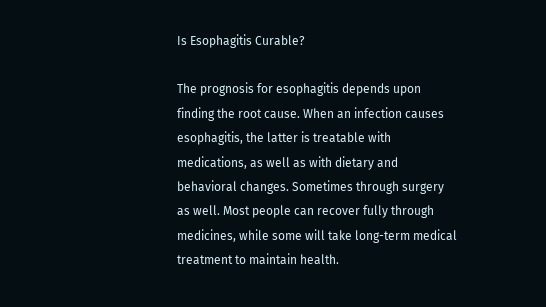Is Esophagitis Curable?

The prognosis for esophagitis depends upon finding the root cause. When an infection causes esophagitis, the latter is treatable with medications, as well as with dietary and behavioral changes. Sometimes through surgery as well. Most people can recover fully through medicines, while some will take long-term medical treatment to maintain health.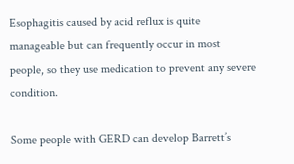Esophagitis caused by acid reflux is quite manageable but can frequently occur in most people, so they use medication to prevent any severe condition.

Some people with GERD can develop Barrett’s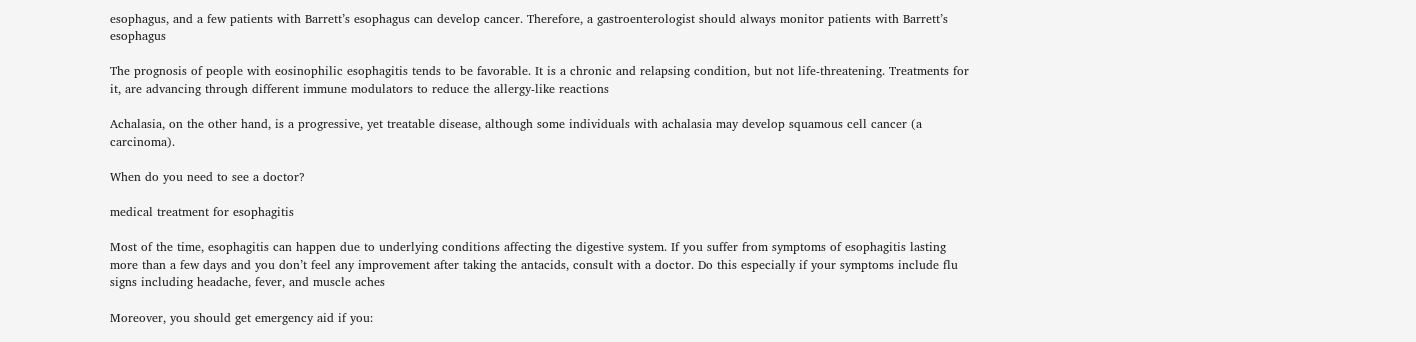esophagus, and a few patients with Barrett’s esophagus can develop cancer. Therefore, a gastroenterologist should always monitor patients with Barrett’s esophagus

The prognosis of people with eosinophilic esophagitis tends to be favorable. It is a chronic and relapsing condition, but not life-threatening. Treatments for it, are advancing through different immune modulators to reduce the allergy-like reactions

Achalasia, on the other hand, is a progressive, yet treatable disease, although some individuals with achalasia may develop squamous cell cancer (a carcinoma).

When do you need to see a doctor?

medical treatment for esophagitis

Most of the time, esophagitis can happen due to underlying conditions affecting the digestive system. If you suffer from symptoms of esophagitis lasting more than a few days and you don’t feel any improvement after taking the antacids, consult with a doctor. Do this especially if your symptoms include flu signs including headache, fever, and muscle aches

Moreover, you should get emergency aid if you: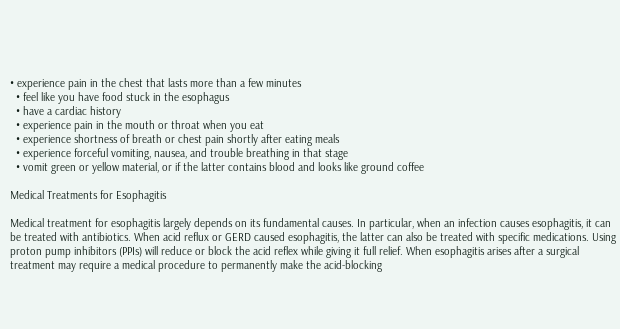• experience pain in the chest that lasts more than a few minutes
  • feel like you have food stuck in the esophagus
  • have a cardiac history
  • experience pain in the mouth or throat when you eat
  • experience shortness of breath or chest pain shortly after eating meals
  • experience forceful vomiting, nausea, and trouble breathing in that stage
  • vomit green or yellow material, or if the latter contains blood and looks like ground coffee

Medical Treatments for Esophagitis

Medical treatment for esophagitis largely depends on its fundamental causes. In particular, when an infection causes esophagitis, it can be treated with antibiotics. When acid reflux or GERD caused esophagitis, the latter can also be treated with specific medications. Using proton pump inhibitors (PPIs) will reduce or block the acid reflex while giving it full relief. When esophagitis arises after a surgical treatment may require a medical procedure to permanently make the acid-blocking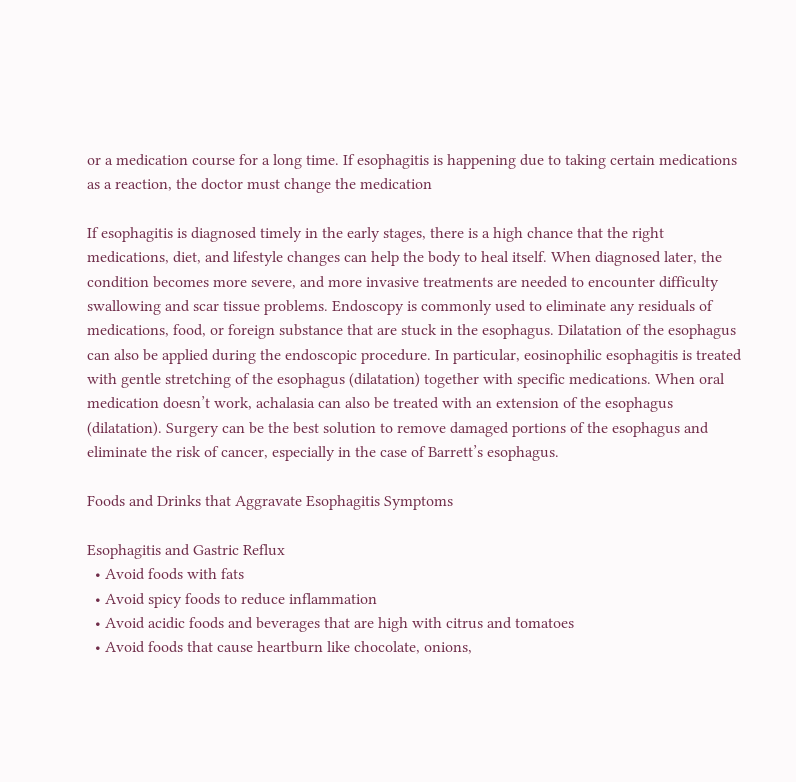or a medication course for a long time. If esophagitis is happening due to taking certain medications as a reaction, the doctor must change the medication

If esophagitis is diagnosed timely in the early stages, there is a high chance that the right medications, diet, and lifestyle changes can help the body to heal itself. When diagnosed later, the condition becomes more severe, and more invasive treatments are needed to encounter difficulty swallowing and scar tissue problems. Endoscopy is commonly used to eliminate any residuals of medications, food, or foreign substance that are stuck in the esophagus. Dilatation of the esophagus can also be applied during the endoscopic procedure. In particular, eosinophilic esophagitis is treated with gentle stretching of the esophagus (dilatation) together with specific medications. When oral medication doesn’t work, achalasia can also be treated with an extension of the esophagus (dilatation). Surgery can be the best solution to remove damaged portions of the esophagus and eliminate the risk of cancer, especially in the case of Barrett’s esophagus.

Foods and Drinks that Aggravate Esophagitis Symptoms

Esophagitis and Gastric Reflux
  • Avoid foods with fats
  • Avoid spicy foods to reduce inflammation
  • Avoid acidic foods and beverages that are high with citrus and tomatoes
  • Avoid foods that cause heartburn like chocolate, onions,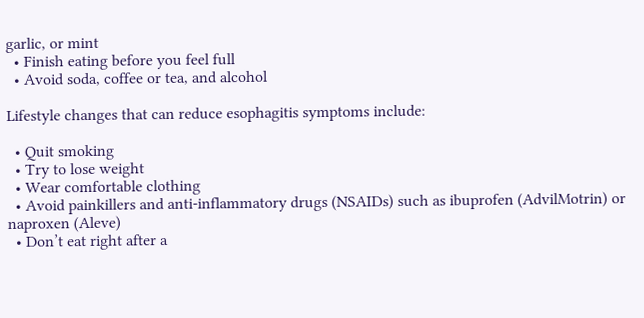garlic, or mint
  • Finish eating before you feel full
  • Avoid soda, coffee or tea, and alcohol

Lifestyle changes that can reduce esophagitis symptoms include:

  • Quit smoking
  • Try to lose weight
  • Wear comfortable clothing
  • Avoid painkillers and anti-inflammatory drugs (NSAIDs) such as ibuprofen (AdvilMotrin) or naproxen (Aleve)
  • Don’t eat right after a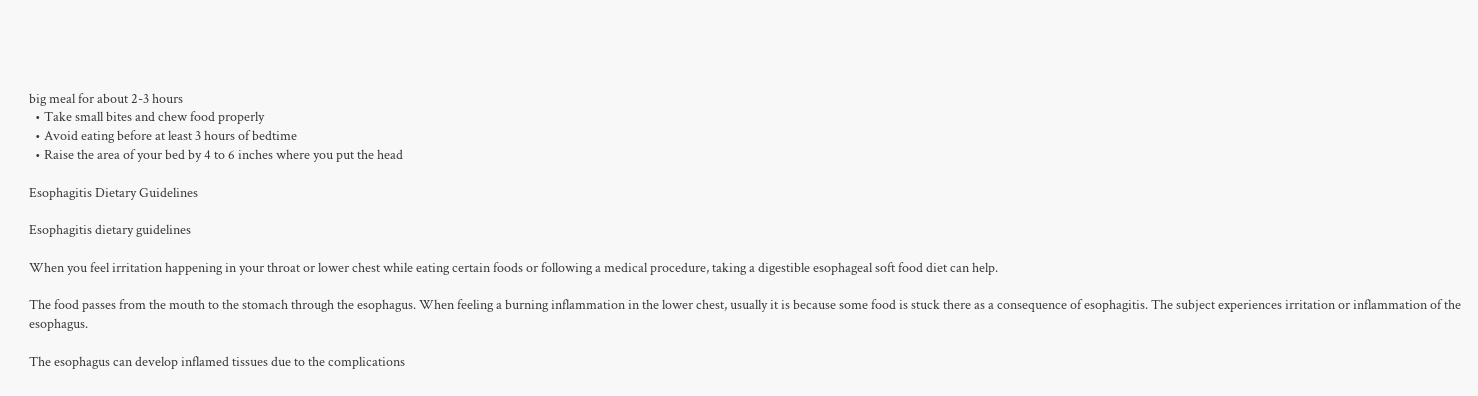big meal for about 2-3 hours
  • Take small bites and chew food properly
  • Avoid eating before at least 3 hours of bedtime
  • Raise the area of your bed by 4 to 6 inches where you put the head

Esophagitis Dietary Guidelines

Esophagitis dietary guidelines

When you feel irritation happening in your throat or lower chest while eating certain foods or following a medical procedure, taking a digestible esophageal soft food diet can help.

The food passes from the mouth to the stomach through the esophagus. When feeling a burning inflammation in the lower chest, usually it is because some food is stuck there as a consequence of esophagitis. The subject experiences irritation or inflammation of the esophagus.

The esophagus can develop inflamed tissues due to the complications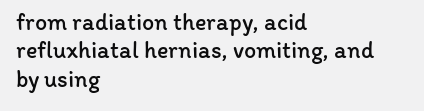from radiation therapy, acid refluxhiatal hernias, vomiting, and by using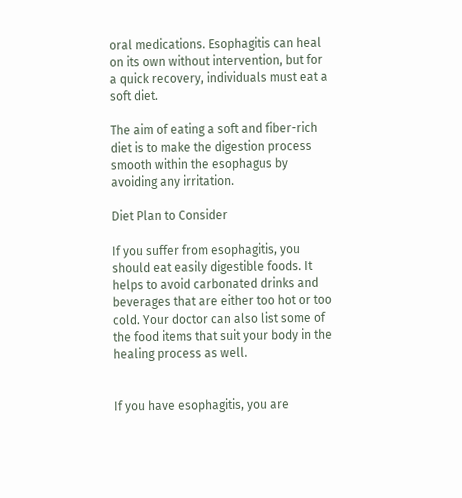oral medications. Esophagitis can heal on its own without intervention, but for a quick recovery, individuals must eat a soft diet.

The aim of eating a soft and fiber-rich diet is to make the digestion process smooth within the esophagus by avoiding any irritation.

Diet Plan to Consider

If you suffer from esophagitis, you should eat easily digestible foods. It helps to avoid carbonated drinks and beverages that are either too hot or too cold. Your doctor can also list some of the food items that suit your body in the healing process as well.


If you have esophagitis, you are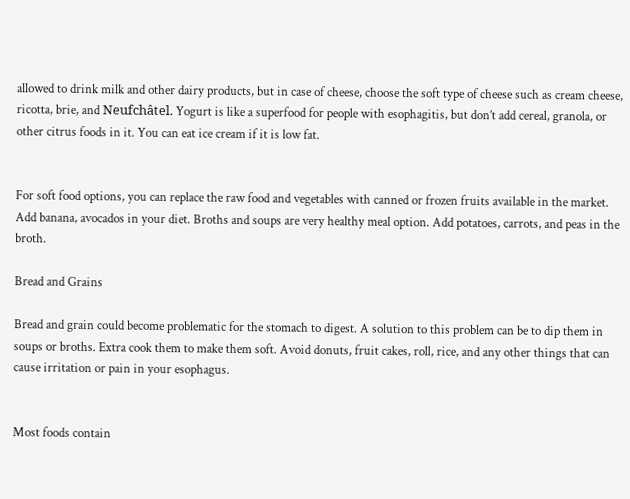allowed to drink milk and other dairy products, but in case of cheese, choose the soft type of cheese such as cream cheese, ricotta, brie, and Neufchâtel. Yogurt is like a superfood for people with esophagitis, but don’t add cereal, granola, or other citrus foods in it. You can eat ice cream if it is low fat.


For soft food options, you can replace the raw food and vegetables with canned or frozen fruits available in the market. Add banana, avocados in your diet. Broths and soups are very healthy meal option. Add potatoes, carrots, and peas in the broth.

Bread and Grains

Bread and grain could become problematic for the stomach to digest. A solution to this problem can be to dip them in soups or broths. Extra cook them to make them soft. Avoid donuts, fruit cakes, roll, rice, and any other things that can cause irritation or pain in your esophagus.


Most foods contain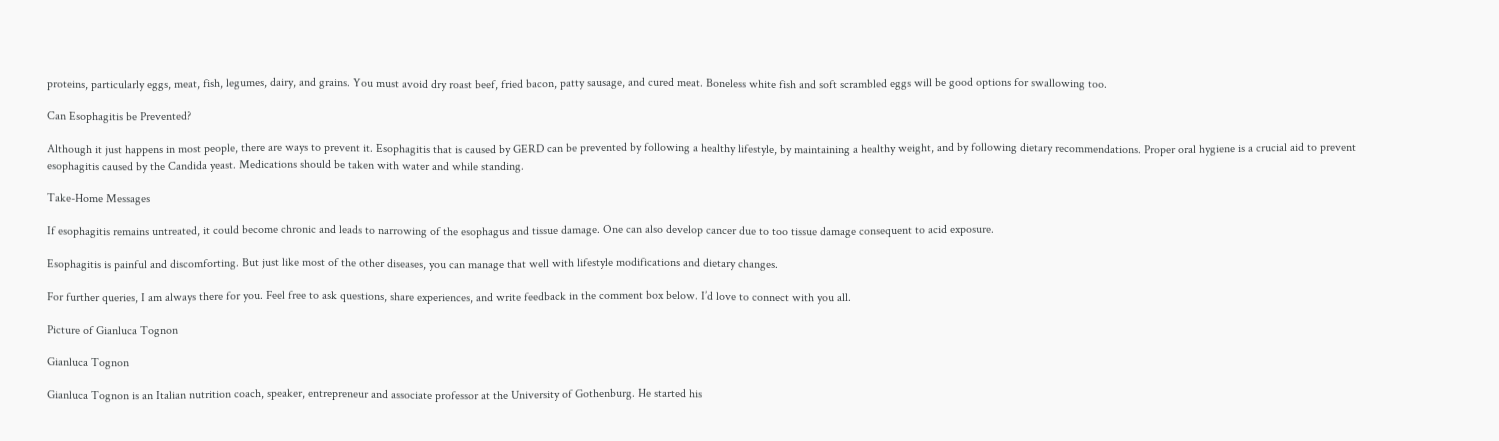proteins, particularly eggs, meat, fish, legumes, dairy, and grains. You must avoid dry roast beef, fried bacon, patty sausage, and cured meat. Boneless white fish and soft scrambled eggs will be good options for swallowing too.

Can Esophagitis be Prevented?

Although it just happens in most people, there are ways to prevent it. Esophagitis that is caused by GERD can be prevented by following a healthy lifestyle, by maintaining a healthy weight, and by following dietary recommendations. Proper oral hygiene is a crucial aid to prevent esophagitis caused by the Candida yeast. Medications should be taken with water and while standing.

Take-Home Messages

If esophagitis remains untreated, it could become chronic and leads to narrowing of the esophagus and tissue damage. One can also develop cancer due to too tissue damage consequent to acid exposure.

Esophagitis is painful and discomforting. But just like most of the other diseases, you can manage that well with lifestyle modifications and dietary changes.

For further queries, I am always there for you. Feel free to ask questions, share experiences, and write feedback in the comment box below. I’d love to connect with you all.

Picture of Gianluca Tognon

Gianluca Tognon

Gianluca Tognon is an Italian nutrition coach, speaker, entrepreneur and associate professor at the University of Gothenburg. He started his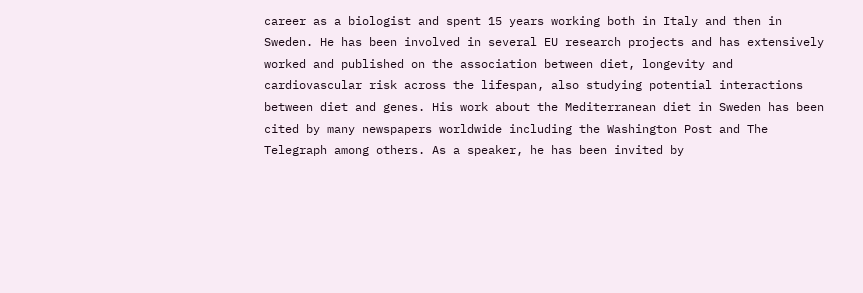career as a biologist and spent 15 years working both in Italy and then in Sweden. He has been involved in several EU research projects and has extensively worked and published on the association between diet, longevity and cardiovascular risk across the lifespan, also studying potential interactions between diet and genes. His work about the Mediterranean diet in Sweden has been cited by many newspapers worldwide including the Washington Post and The Telegraph among others. As a speaker, he has been invited by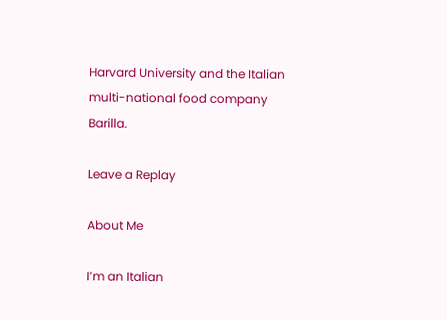Harvard University and the Italian multi-national food company Barilla.

Leave a Replay

About Me

I’m an Italian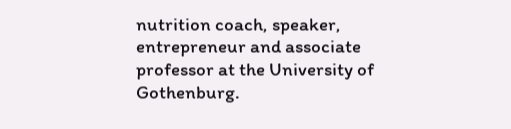nutrition coach, speaker, entrepreneur and associate professor at the University of Gothenburg.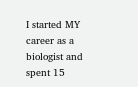I started MY career as a biologist and spent 15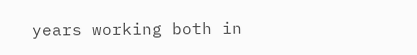years working both in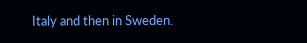Italy and then in Sweden.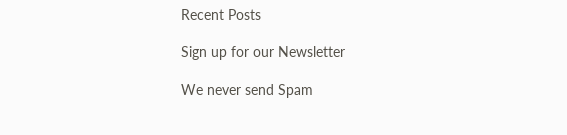Recent Posts

Sign up for our Newsletter

We never send Spam